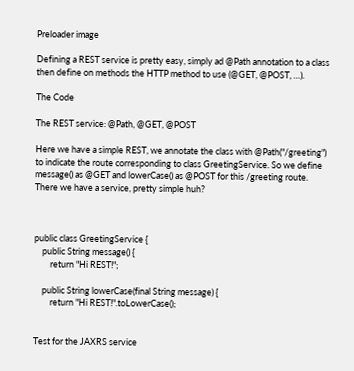Preloader image

Defining a REST service is pretty easy, simply ad @Path annotation to a class then define on methods the HTTP method to use (@GET, @POST, …).

The Code

The REST service: @Path, @GET, @POST

Here we have a simple REST, we annotate the class with @Path("/greeting") to indicate the route corresponding to class GreetingService. So we define message() as @GET and lowerCase() as @POST for this /greeting route. There we have a service, pretty simple huh?



public class GreetingService {
    public String message() {
        return "Hi REST!";

    public String lowerCase(final String message) {
        return "Hi REST!".toLowerCase();


Test for the JAXRS service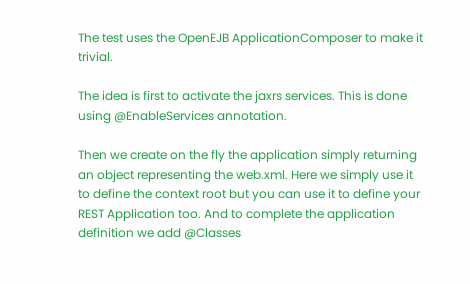The test uses the OpenEJB ApplicationComposer to make it trivial.

The idea is first to activate the jaxrs services. This is done using @EnableServices annotation.

Then we create on the fly the application simply returning an object representing the web.xml. Here we simply use it to define the context root but you can use it to define your REST Application too. And to complete the application definition we add @Classes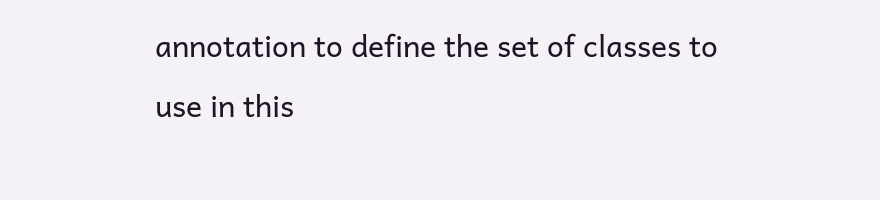annotation to define the set of classes to use in this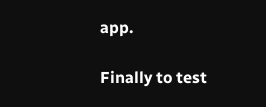app.

Finally to test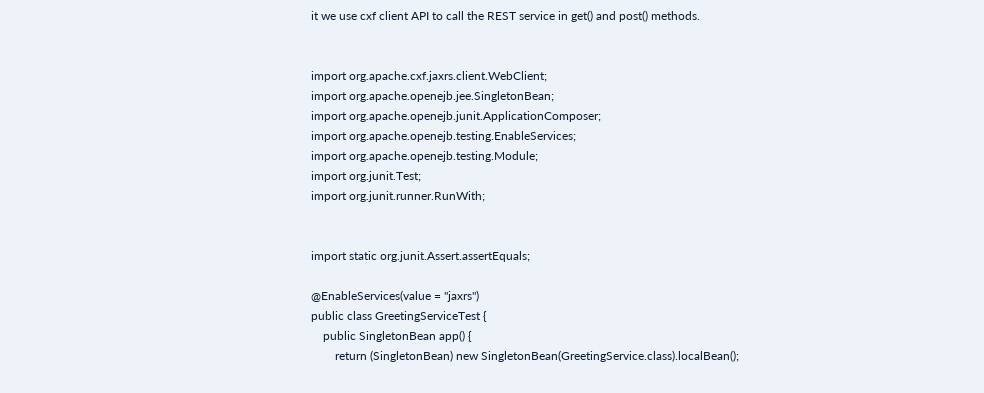it we use cxf client API to call the REST service in get() and post() methods.


import org.apache.cxf.jaxrs.client.WebClient;
import org.apache.openejb.jee.SingletonBean;
import org.apache.openejb.junit.ApplicationComposer;
import org.apache.openejb.testing.EnableServices;
import org.apache.openejb.testing.Module;
import org.junit.Test;
import org.junit.runner.RunWith;


import static org.junit.Assert.assertEquals;

@EnableServices(value = "jaxrs")
public class GreetingServiceTest {
    public SingletonBean app() {
        return (SingletonBean) new SingletonBean(GreetingService.class).localBean();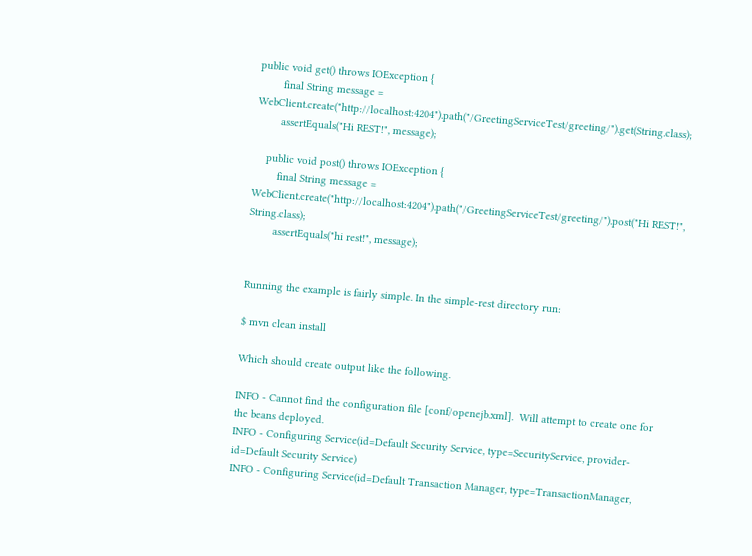public void get() throws IOException {
        final String message = WebClient.create("http://localhost:4204").path("/GreetingServiceTest/greeting/").get(String.class);
        assertEquals("Hi REST!", message);

    public void post() throws IOException {
        final String message = WebClient.create("http://localhost:4204").path("/GreetingServiceTest/greeting/").post("Hi REST!", String.class);
        assertEquals("hi rest!", message);


Running the example is fairly simple. In the simple-rest directory run:

$ mvn clean install

Which should create output like the following.

INFO - Cannot find the configuration file [conf/openejb.xml].  Will attempt to create one for the beans deployed.
INFO - Configuring Service(id=Default Security Service, type=SecurityService, provider-id=Default Security Service)
INFO - Configuring Service(id=Default Transaction Manager, type=TransactionManager,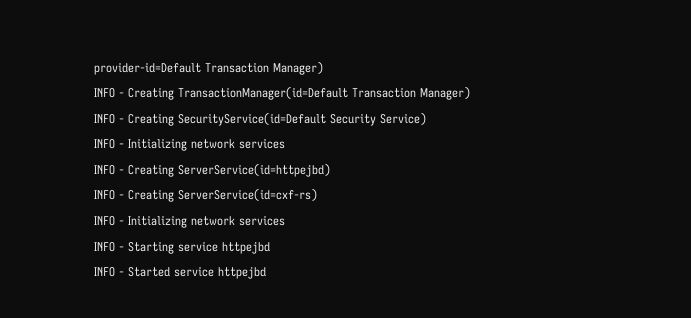provider-id=Default Transaction Manager)
INFO - Creating TransactionManager(id=Default Transaction Manager)
INFO - Creating SecurityService(id=Default Security Service)
INFO - Initializing network services
INFO - Creating ServerService(id=httpejbd)
INFO - Creating ServerService(id=cxf-rs)
INFO - Initializing network services
INFO - Starting service httpejbd
INFO - Started service httpejbd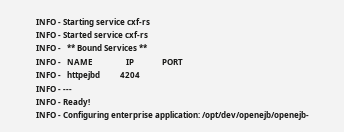INFO - Starting service cxf-rs
INFO - Started service cxf-rs
INFO -   ** Bound Services **
INFO -   NAME                 IP              PORT
INFO -   httpejbd          4204
INFO - ---
INFO - Ready!
INFO - Configuring enterprise application: /opt/dev/openejb/openejb-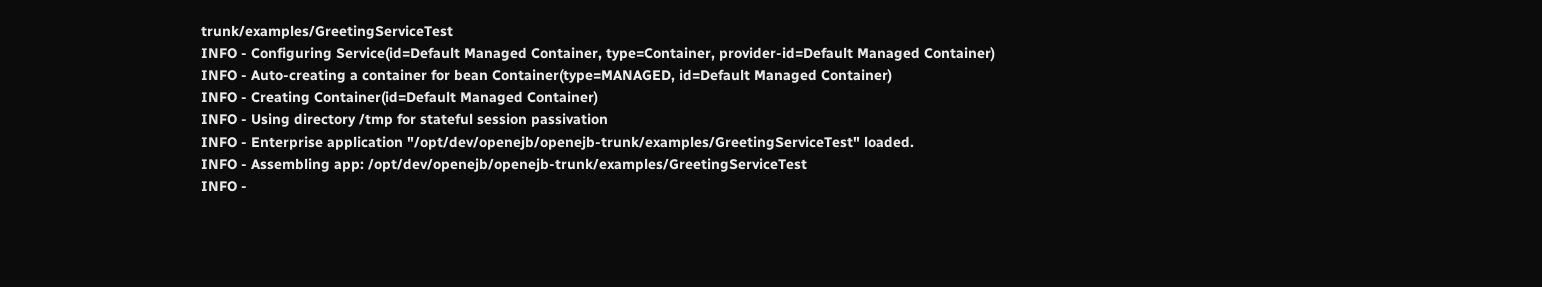trunk/examples/GreetingServiceTest
INFO - Configuring Service(id=Default Managed Container, type=Container, provider-id=Default Managed Container)
INFO - Auto-creating a container for bean Container(type=MANAGED, id=Default Managed Container)
INFO - Creating Container(id=Default Managed Container)
INFO - Using directory /tmp for stateful session passivation
INFO - Enterprise application "/opt/dev/openejb/openejb-trunk/examples/GreetingServiceTest" loaded.
INFO - Assembling app: /opt/dev/openejb/openejb-trunk/examples/GreetingServiceTest
INFO -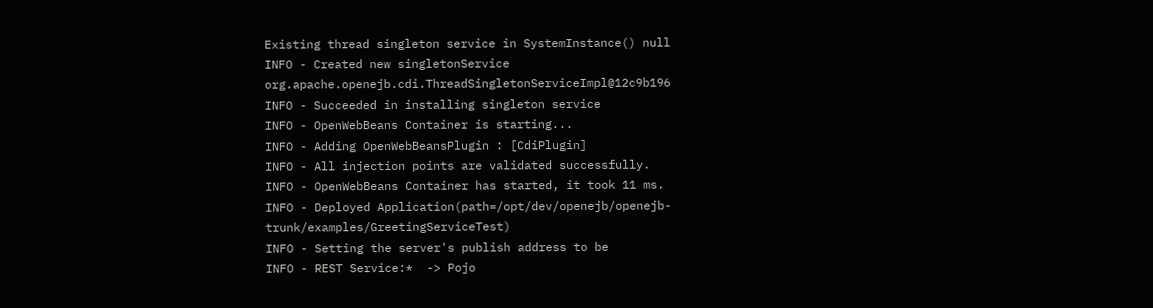Existing thread singleton service in SystemInstance() null
INFO - Created new singletonService org.apache.openejb.cdi.ThreadSingletonServiceImpl@12c9b196
INFO - Succeeded in installing singleton service
INFO - OpenWebBeans Container is starting...
INFO - Adding OpenWebBeansPlugin : [CdiPlugin]
INFO - All injection points are validated successfully.
INFO - OpenWebBeans Container has started, it took 11 ms.
INFO - Deployed Application(path=/opt/dev/openejb/openejb-trunk/examples/GreetingServiceTest)
INFO - Setting the server's publish address to be
INFO - REST Service:*  -> Pojo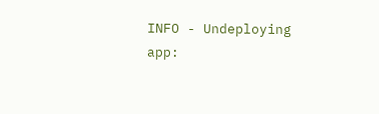INFO - Undeploying app: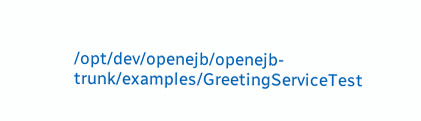/opt/dev/openejb/openejb-trunk/examples/GreetingServiceTest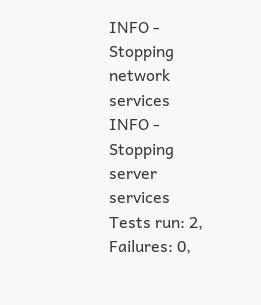INFO - Stopping network services
INFO - Stopping server services
Tests run: 2, Failures: 0,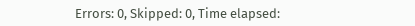Errors: 0, Skipped: 0, Time elapsed: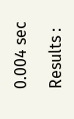0.004 sec

Results :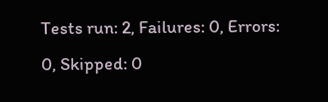Tests run: 2, Failures: 0, Errors: 0, Skipped: 0